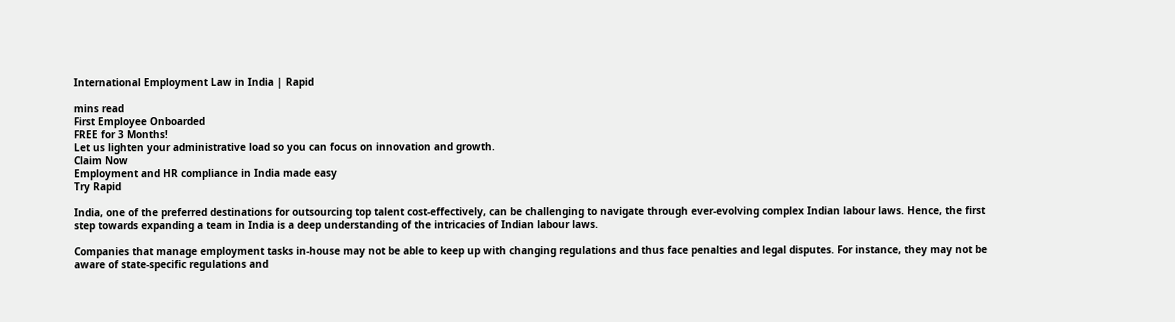International Employment Law in India | Rapid

mins read
First Employee Onboarded
FREE for 3 Months!
Let us lighten your administrative load so you can focus on innovation and growth.
Claim Now
Employment and HR compliance in India made easy
Try Rapid

India, one of the preferred destinations for outsourcing top talent cost-effectively, can be challenging to navigate through ever-evolving complex Indian labour laws. Hence, the first step towards expanding a team in India is a deep understanding of the intricacies of Indian labour laws.

Companies that manage employment tasks in-house may not be able to keep up with changing regulations and thus face penalties and legal disputes. For instance, they may not be aware of state-specific regulations and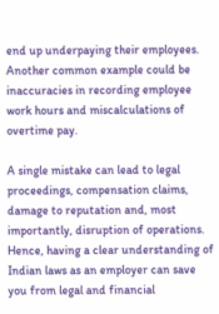end up underpaying their employees. Another common example could be inaccuracies in recording employee work hours and miscalculations of overtime pay.

A single mistake can lead to legal proceedings, compensation claims, damage to reputation and, most importantly, disruption of operations. Hence, having a clear understanding of Indian laws as an employer can save you from legal and financial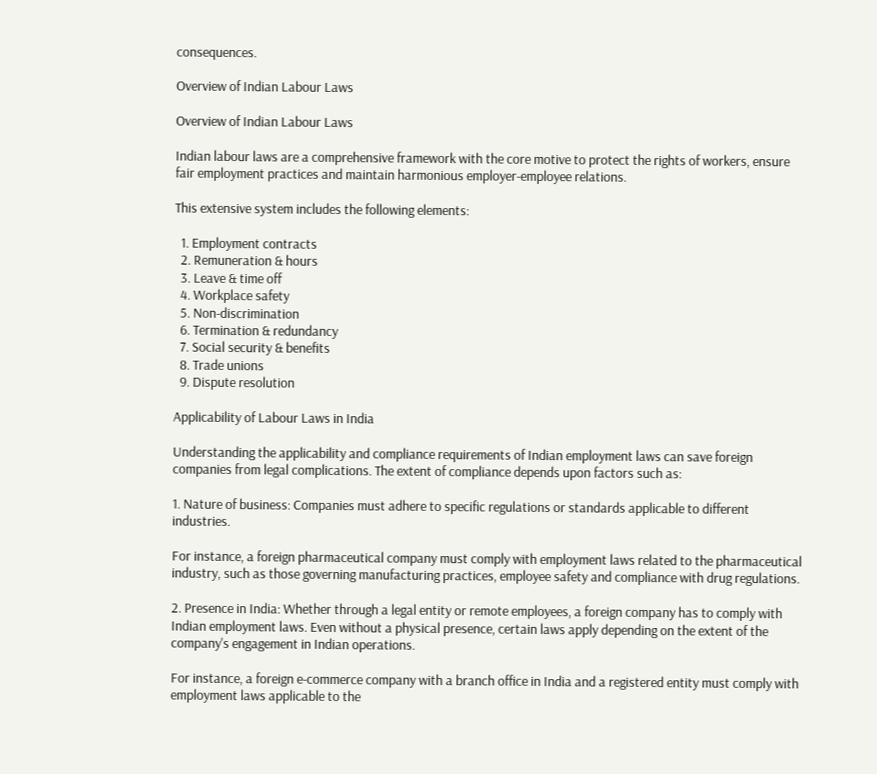consequences.

Overview of Indian Labour Laws

Overview of Indian Labour Laws

Indian labour laws are a comprehensive framework with the core motive to protect the rights of workers, ensure fair employment practices and maintain harmonious employer-employee relations.

This extensive system includes the following elements:

  1. Employment contracts
  2. Remuneration & hours
  3. Leave & time off
  4. Workplace safety
  5. Non-discrimination
  6. Termination & redundancy
  7. Social security & benefits
  8. Trade unions
  9. Dispute resolution

Applicability of Labour Laws in India

Understanding the applicability and compliance requirements of Indian employment laws can save foreign companies from legal complications. The extent of compliance depends upon factors such as:

1. Nature of business: Companies must adhere to specific regulations or standards applicable to different industries.

For instance, a foreign pharmaceutical company must comply with employment laws related to the pharmaceutical industry, such as those governing manufacturing practices, employee safety and compliance with drug regulations.

2. Presence in India: Whether through a legal entity or remote employees, a foreign company has to comply with Indian employment laws. Even without a physical presence, certain laws apply depending on the extent of the company's engagement in Indian operations.

For instance, a foreign e-commerce company with a branch office in India and a registered entity must comply with employment laws applicable to the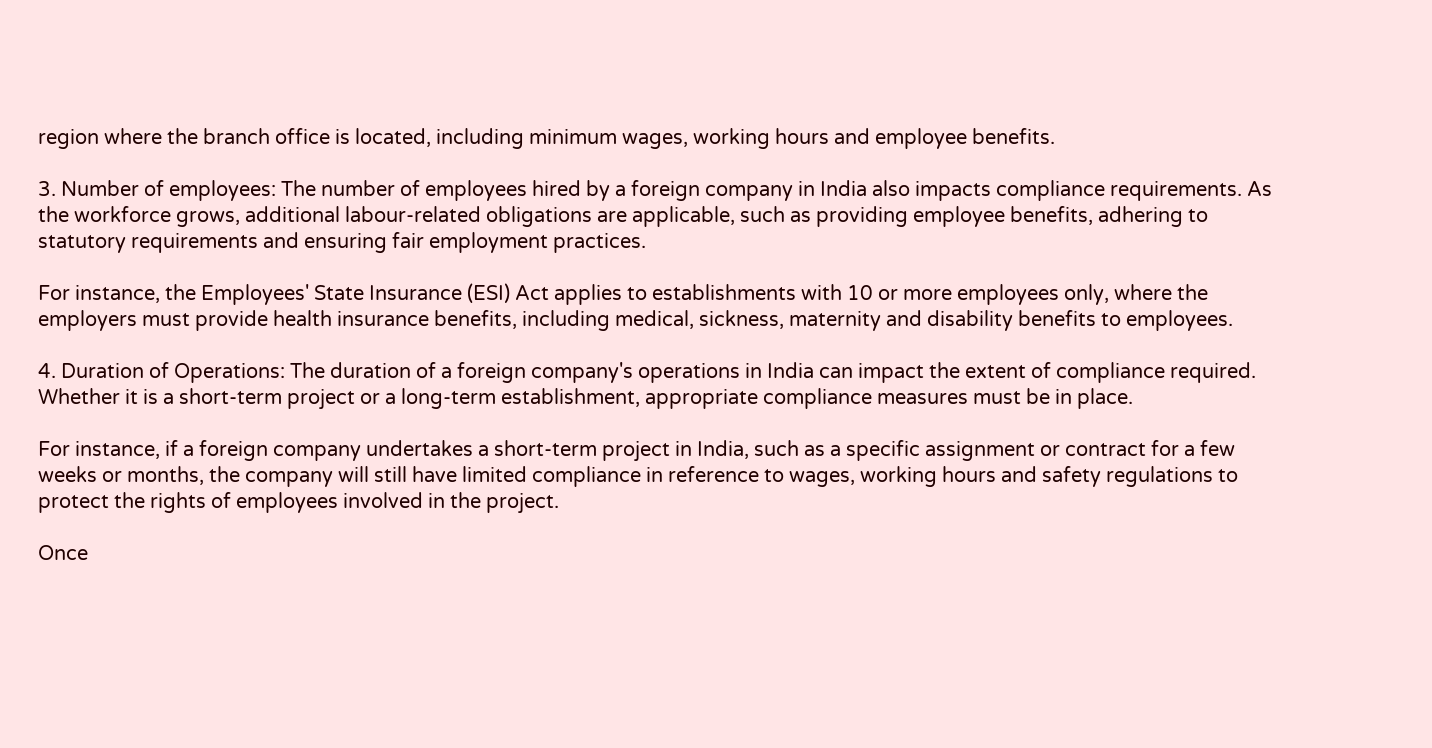region where the branch office is located, including minimum wages, working hours and employee benefits.

3. Number of employees: The number of employees hired by a foreign company in India also impacts compliance requirements. As the workforce grows, additional labour-related obligations are applicable, such as providing employee benefits, adhering to statutory requirements and ensuring fair employment practices.

For instance, the Employees' State Insurance (ESI) Act applies to establishments with 10 or more employees only, where the employers must provide health insurance benefits, including medical, sickness, maternity and disability benefits to employees.

4. Duration of Operations: The duration of a foreign company's operations in India can impact the extent of compliance required. Whether it is a short-term project or a long-term establishment, appropriate compliance measures must be in place.

For instance, if a foreign company undertakes a short-term project in India, such as a specific assignment or contract for a few weeks or months, the company will still have limited compliance in reference to wages, working hours and safety regulations to protect the rights of employees involved in the project.

Once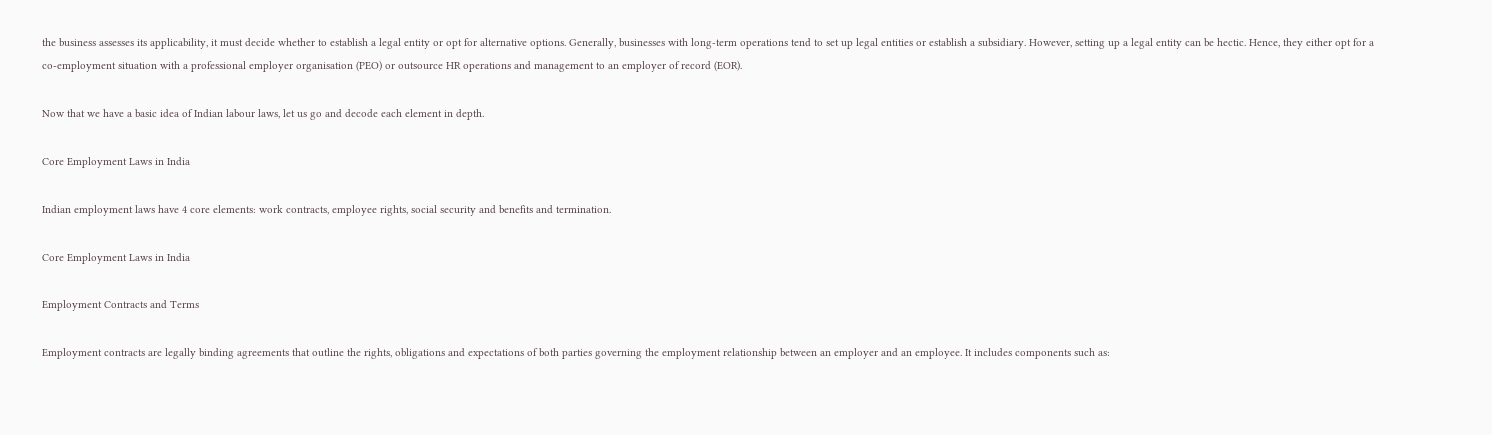the business assesses its applicability, it must decide whether to establish a legal entity or opt for alternative options. Generally, businesses with long-term operations tend to set up legal entities or establish a subsidiary. However, setting up a legal entity can be hectic. Hence, they either opt for a co-employment situation with a professional employer organisation (PEO) or outsource HR operations and management to an employer of record (EOR).

Now that we have a basic idea of Indian labour laws, let us go and decode each element in depth.

Core Employment Laws in India

Indian employment laws have 4 core elements: work contracts, employee rights, social security and benefits and termination.

Core Employment Laws in India

Employment Contracts and Terms

Employment contracts are legally binding agreements that outline the rights, obligations and expectations of both parties governing the employment relationship between an employer and an employee. It includes components such as: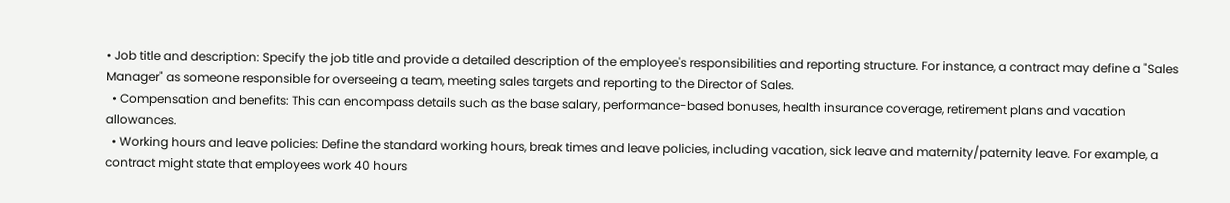• Job title and description: Specify the job title and provide a detailed description of the employee's responsibilities and reporting structure. For instance, a contract may define a "Sales Manager" as someone responsible for overseeing a team, meeting sales targets and reporting to the Director of Sales.
  • Compensation and benefits: This can encompass details such as the base salary, performance-based bonuses, health insurance coverage, retirement plans and vacation allowances.
  • Working hours and leave policies: Define the standard working hours, break times and leave policies, including vacation, sick leave and maternity/paternity leave. For example, a contract might state that employees work 40 hours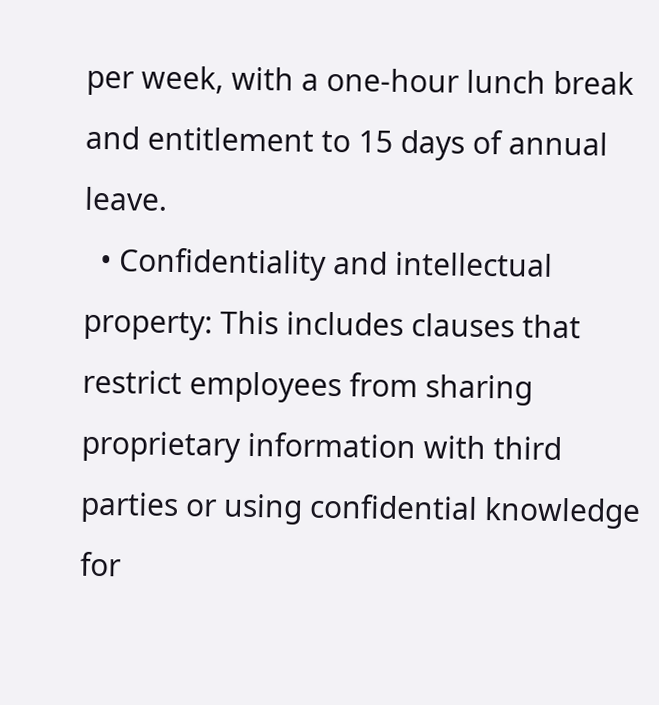per week, with a one-hour lunch break and entitlement to 15 days of annual leave.
  • Confidentiality and intellectual property: This includes clauses that restrict employees from sharing proprietary information with third parties or using confidential knowledge for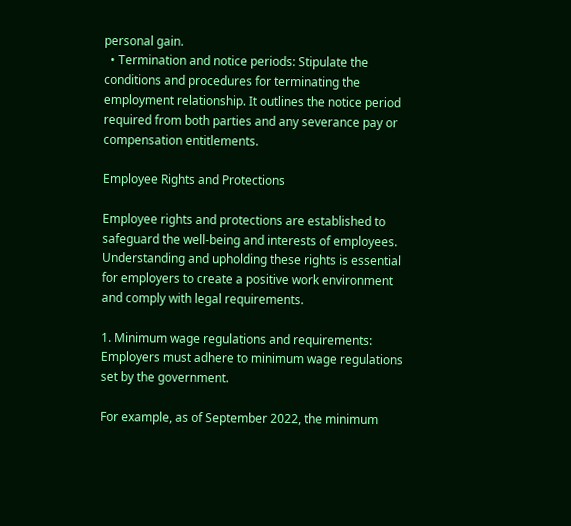personal gain.
  • Termination and notice periods: Stipulate the conditions and procedures for terminating the employment relationship. It outlines the notice period required from both parties and any severance pay or compensation entitlements.

Employee Rights and Protections

Employee rights and protections are established to safeguard the well-being and interests of employees. Understanding and upholding these rights is essential for employers to create a positive work environment and comply with legal requirements.

1. Minimum wage regulations and requirements: Employers must adhere to minimum wage regulations set by the government.

For example, as of September 2022, the minimum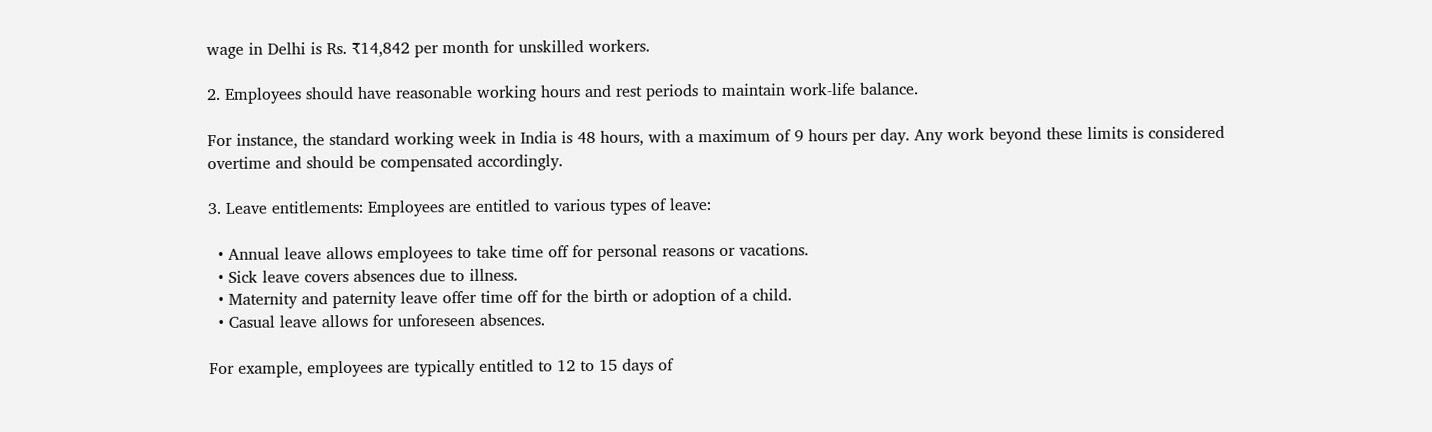wage in Delhi is Rs. ₹14,842 per month for unskilled workers.

2. Employees should have reasonable working hours and rest periods to maintain work-life balance.

For instance, the standard working week in India is 48 hours, with a maximum of 9 hours per day. Any work beyond these limits is considered overtime and should be compensated accordingly.

3. Leave entitlements: Employees are entitled to various types of leave:

  • Annual leave allows employees to take time off for personal reasons or vacations.
  • Sick leave covers absences due to illness.
  • Maternity and paternity leave offer time off for the birth or adoption of a child.
  • Casual leave allows for unforeseen absences.

For example, employees are typically entitled to 12 to 15 days of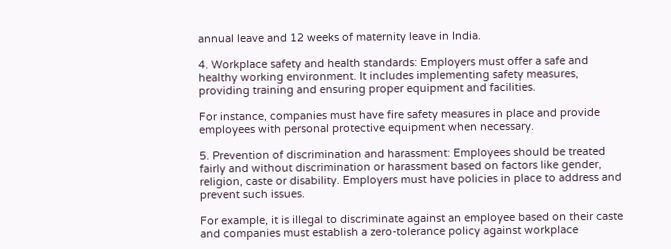annual leave and 12 weeks of maternity leave in India.

4. Workplace safety and health standards: Employers must offer a safe and healthy working environment. It includes implementing safety measures, providing training and ensuring proper equipment and facilities.

For instance, companies must have fire safety measures in place and provide employees with personal protective equipment when necessary.

5. Prevention of discrimination and harassment: Employees should be treated fairly and without discrimination or harassment based on factors like gender, religion, caste or disability. Employers must have policies in place to address and prevent such issues.

For example, it is illegal to discriminate against an employee based on their caste and companies must establish a zero-tolerance policy against workplace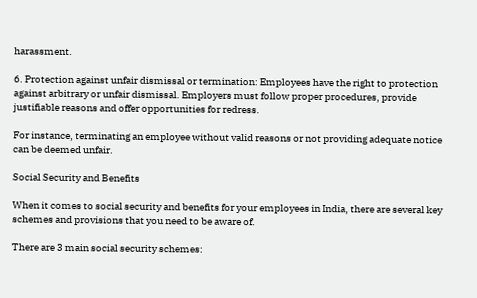harassment.

6. Protection against unfair dismissal or termination: Employees have the right to protection against arbitrary or unfair dismissal. Employers must follow proper procedures, provide justifiable reasons and offer opportunities for redress.

For instance, terminating an employee without valid reasons or not providing adequate notice can be deemed unfair.

Social Security and Benefits

When it comes to social security and benefits for your employees in India, there are several key schemes and provisions that you need to be aware of.

There are 3 main social security schemes: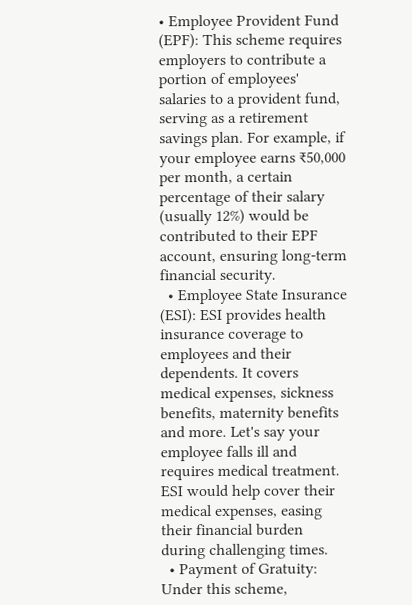• Employee Provident Fund (EPF): This scheme requires employers to contribute a portion of employees' salaries to a provident fund, serving as a retirement savings plan. For example, if your employee earns ₹50,000 per month, a certain percentage of their salary (usually 12%) would be contributed to their EPF account, ensuring long-term financial security.
  • Employee State Insurance (ESI): ESI provides health insurance coverage to employees and their dependents. It covers medical expenses, sickness benefits, maternity benefits and more. Let's say your employee falls ill and requires medical treatment. ESI would help cover their medical expenses, easing their financial burden during challenging times.
  • Payment of Gratuity: Under this scheme,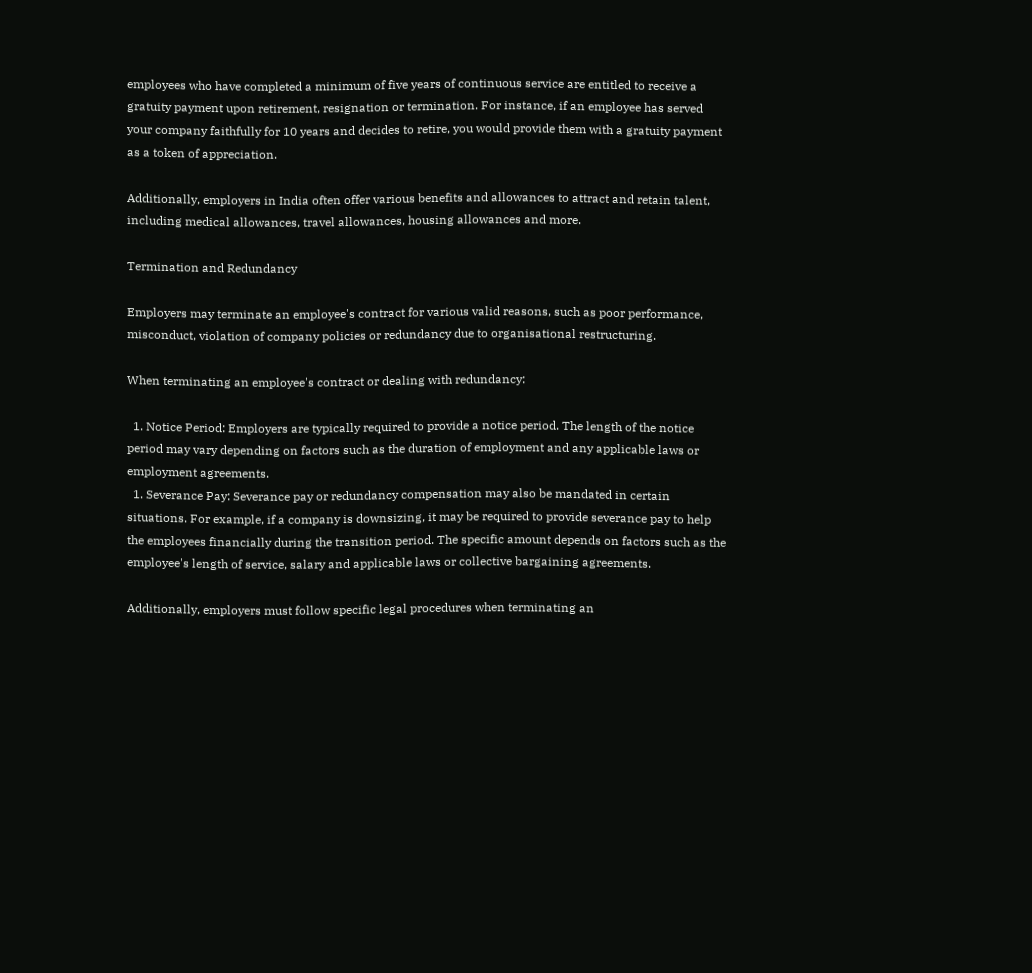employees who have completed a minimum of five years of continuous service are entitled to receive a gratuity payment upon retirement, resignation or termination. For instance, if an employee has served your company faithfully for 10 years and decides to retire, you would provide them with a gratuity payment as a token of appreciation.

Additionally, employers in India often offer various benefits and allowances to attract and retain talent, including medical allowances, travel allowances, housing allowances and more.

Termination and Redundancy

Employers may terminate an employee's contract for various valid reasons, such as poor performance, misconduct, violation of company policies or redundancy due to organisational restructuring.

When terminating an employee's contract or dealing with redundancy:

  1. Notice Period: Employers are typically required to provide a notice period. The length of the notice period may vary depending on factors such as the duration of employment and any applicable laws or employment agreements.
  1. Severance Pay: Severance pay or redundancy compensation may also be mandated in certain situations. For example, if a company is downsizing, it may be required to provide severance pay to help the employees financially during the transition period. The specific amount depends on factors such as the employee's length of service, salary and applicable laws or collective bargaining agreements.

Additionally, employers must follow specific legal procedures when terminating an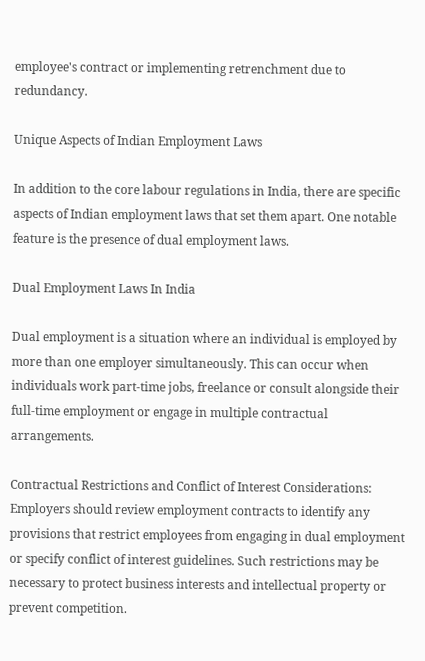employee's contract or implementing retrenchment due to redundancy.

Unique Aspects of Indian Employment Laws

In addition to the core labour regulations in India, there are specific aspects of Indian employment laws that set them apart. One notable feature is the presence of dual employment laws.

Dual Employment Laws In India

Dual employment is a situation where an individual is employed by more than one employer simultaneously. This can occur when individuals work part-time jobs, freelance or consult alongside their full-time employment or engage in multiple contractual arrangements.

Contractual Restrictions and Conflict of Interest Considerations: Employers should review employment contracts to identify any provisions that restrict employees from engaging in dual employment or specify conflict of interest guidelines. Such restrictions may be necessary to protect business interests and intellectual property or prevent competition.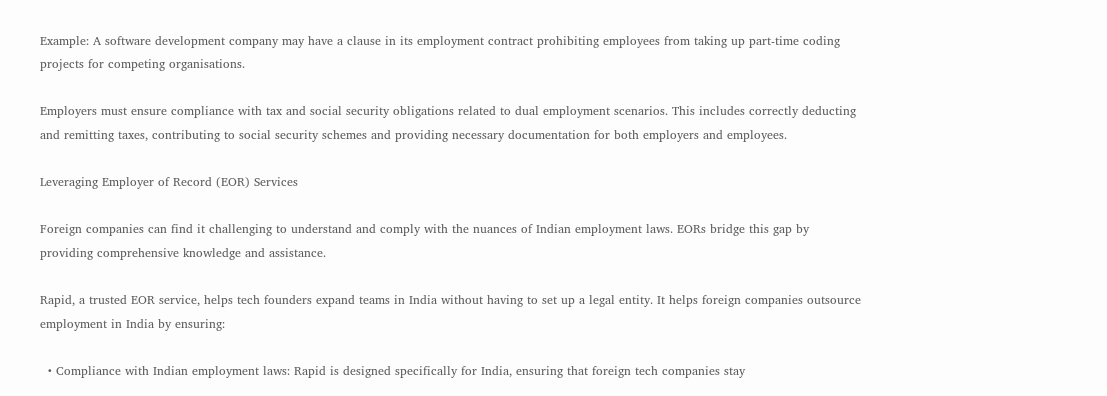Example: A software development company may have a clause in its employment contract prohibiting employees from taking up part-time coding projects for competing organisations.

Employers must ensure compliance with tax and social security obligations related to dual employment scenarios. This includes correctly deducting and remitting taxes, contributing to social security schemes and providing necessary documentation for both employers and employees.

Leveraging Employer of Record (EOR) Services

Foreign companies can find it challenging to understand and comply with the nuances of Indian employment laws. EORs bridge this gap by providing comprehensive knowledge and assistance.

Rapid, a trusted EOR service, helps tech founders expand teams in India without having to set up a legal entity. It helps foreign companies outsource employment in India by ensuring:

  • Compliance with Indian employment laws: Rapid is designed specifically for India, ensuring that foreign tech companies stay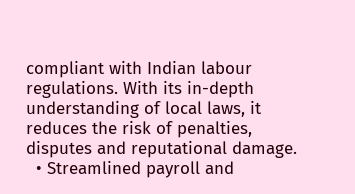compliant with Indian labour regulations. With its in-depth understanding of local laws, it reduces the risk of penalties, disputes and reputational damage.
  • Streamlined payroll and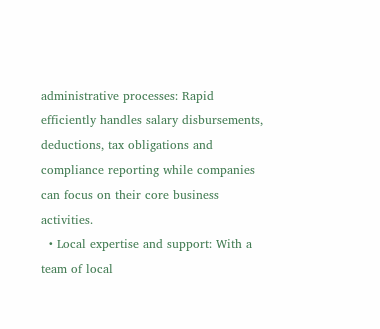administrative processes: Rapid efficiently handles salary disbursements, deductions, tax obligations and compliance reporting while companies can focus on their core business activities.
  • Local expertise and support: With a team of local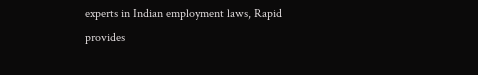experts in Indian employment laws, Rapid provides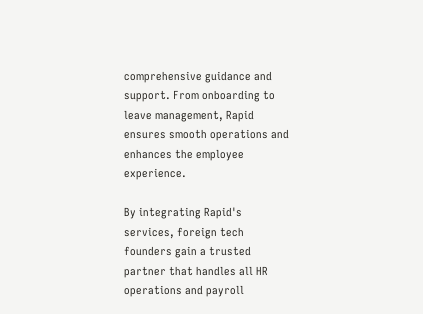comprehensive guidance and support. From onboarding to leave management, Rapid ensures smooth operations and enhances the employee experience.

By integrating Rapid's services, foreign tech founders gain a trusted partner that handles all HR operations and payroll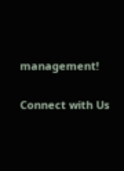management!

Connect with Us